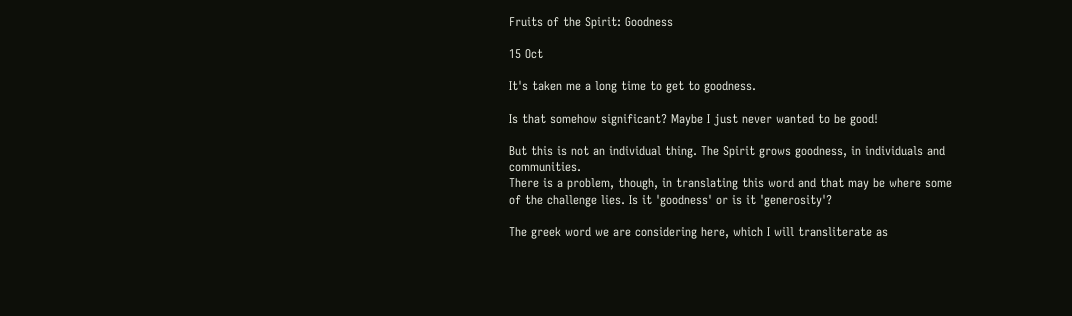Fruits of the Spirit: Goodness

15 Oct

It's taken me a long time to get to goodness.

Is that somehow significant? Maybe I just never wanted to be good!

But this is not an individual thing. The Spirit grows goodness, in individuals and communities.
There is a problem, though, in translating this word and that may be where some of the challenge lies. Is it 'goodness' or is it 'generosity'?

The greek word we are considering here, which I will transliterate as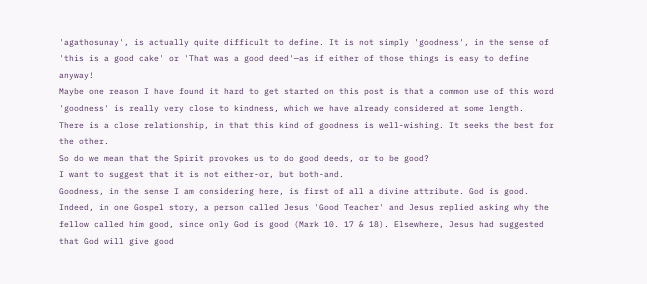'agathosunay', is actually quite difficult to define. It is not simply 'goodness', in the sense of 'this is a good cake' or 'That was a good deed'—as if either of those things is easy to define anyway!
Maybe one reason I have found it hard to get started on this post is that a common use of this word 'goodness' is really very close to kindness, which we have already considered at some length.
There is a close relationship, in that this kind of goodness is well-wishing. It seeks the best for the other.
So do we mean that the Spirit provokes us to do good deeds, or to be good?
I want to suggest that it is not either-or, but both-and.
Goodness, in the sense I am considering here, is first of all a divine attribute. God is good. Indeed, in one Gospel story, a person called Jesus 'Good Teacher' and Jesus replied asking why the fellow called him good, since only God is good (Mark 10. 17 & 18). Elsewhere, Jesus had suggested that God will give good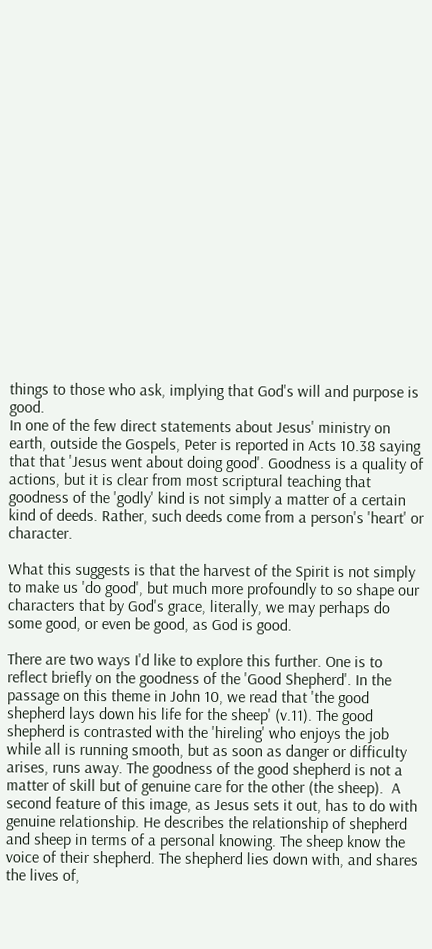things to those who ask, implying that God's will and purpose is good.
In one of the few direct statements about Jesus' ministry on earth, outside the Gospels, Peter is reported in Acts 10.38 saying that that 'Jesus went about doing good'. Goodness is a quality of actions, but it is clear from most scriptural teaching that goodness of the 'godly' kind is not simply a matter of a certain kind of deeds. Rather, such deeds come from a person's 'heart' or character.

What this suggests is that the harvest of the Spirit is not simply to make us 'do good', but much more profoundly to so shape our characters that by God's grace, literally, we may perhaps do some good, or even be good, as God is good.

There are two ways I'd like to explore this further. One is to reflect briefly on the goodness of the 'Good Shepherd'. In the passage on this theme in John 10, we read that 'the good shepherd lays down his life for the sheep' (v.11). The good shepherd is contrasted with the 'hireling' who enjoys the job while all is running smooth, but as soon as danger or difficulty arises, runs away. The goodness of the good shepherd is not a matter of skill but of genuine care for the other (the sheep).  A second feature of this image, as Jesus sets it out, has to do with genuine relationship. He describes the relationship of shepherd and sheep in terms of a personal knowing. The sheep know the voice of their shepherd. The shepherd lies down with, and shares the lives of,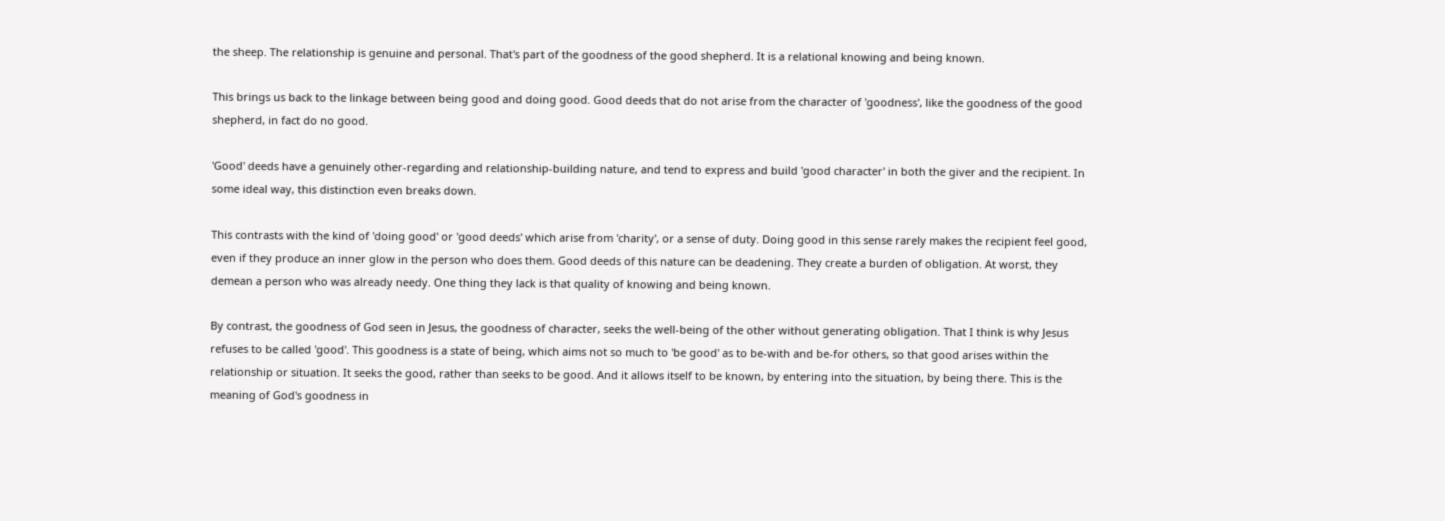the sheep. The relationship is genuine and personal. That's part of the goodness of the good shepherd. It is a relational knowing and being known.

This brings us back to the linkage between being good and doing good. Good deeds that do not arise from the character of 'goodness', like the goodness of the good shepherd, in fact do no good.

'Good' deeds have a genuinely other-regarding and relationship-building nature, and tend to express and build 'good character' in both the giver and the recipient. In some ideal way, this distinction even breaks down.

This contrasts with the kind of 'doing good' or 'good deeds' which arise from 'charity', or a sense of duty. Doing good in this sense rarely makes the recipient feel good, even if they produce an inner glow in the person who does them. Good deeds of this nature can be deadening. They create a burden of obligation. At worst, they demean a person who was already needy. One thing they lack is that quality of knowing and being known.

By contrast, the goodness of God seen in Jesus, the goodness of character, seeks the well-being of the other without generating obligation. That I think is why Jesus refuses to be called 'good'. This goodness is a state of being, which aims not so much to 'be good' as to be-with and be-for others, so that good arises within the relationship or situation. It seeks the good, rather than seeks to be good. And it allows itself to be known, by entering into the situation, by being there. This is the meaning of God's goodness in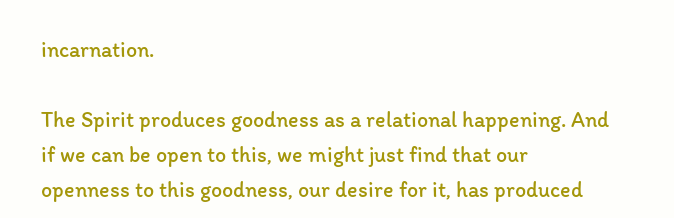incarnation.

The Spirit produces goodness as a relational happening. And if we can be open to this, we might just find that our openness to this goodness, our desire for it, has produced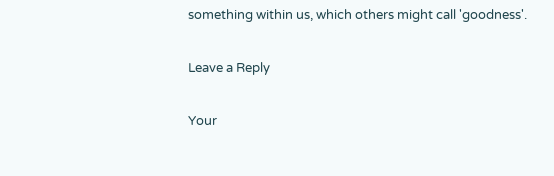something within us, which others might call 'goodness'.

Leave a Reply

Your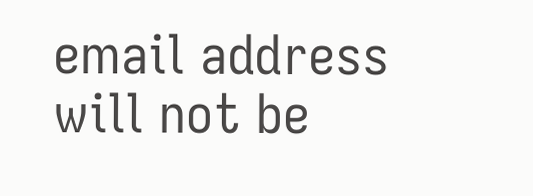email address will not be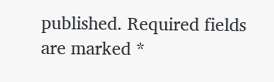published. Required fields are marked *